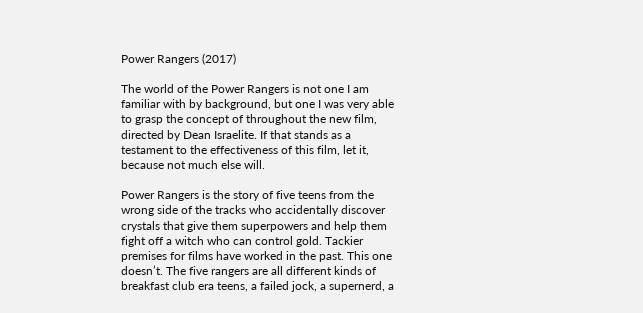Power Rangers (2017)

The world of the Power Rangers is not one I am familiar with by background, but one I was very able to grasp the concept of throughout the new film, directed by Dean Israelite. If that stands as a testament to the effectiveness of this film, let it, because not much else will.

Power Rangers is the story of five teens from the wrong side of the tracks who accidentally discover crystals that give them superpowers and help them fight off a witch who can control gold. Tackier premises for films have worked in the past. This one doesn’t. The five rangers are all different kinds of breakfast club era teens, a failed jock, a supernerd, a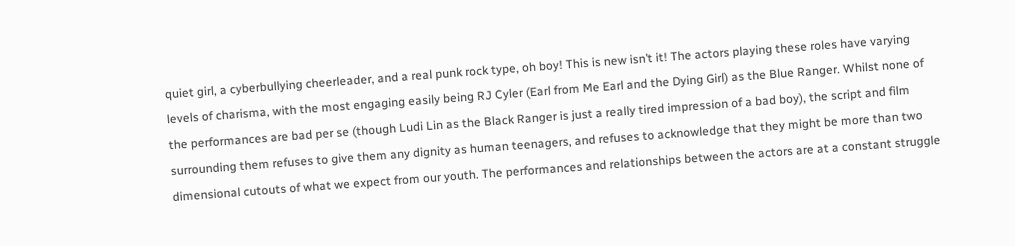quiet girl, a cyberbullying cheerleader, and a real punk rock type, oh boy! This is new isn’t it! The actors playing these roles have varying levels of charisma, with the most engaging easily being RJ Cyler (Earl from Me Earl and the Dying Girl) as the Blue Ranger. Whilst none of the performances are bad per se (though Ludi Lin as the Black Ranger is just a really tired impression of a bad boy), the script and film surrounding them refuses to give them any dignity as human teenagers, and refuses to acknowledge that they might be more than two dimensional cutouts of what we expect from our youth. The performances and relationships between the actors are at a constant struggle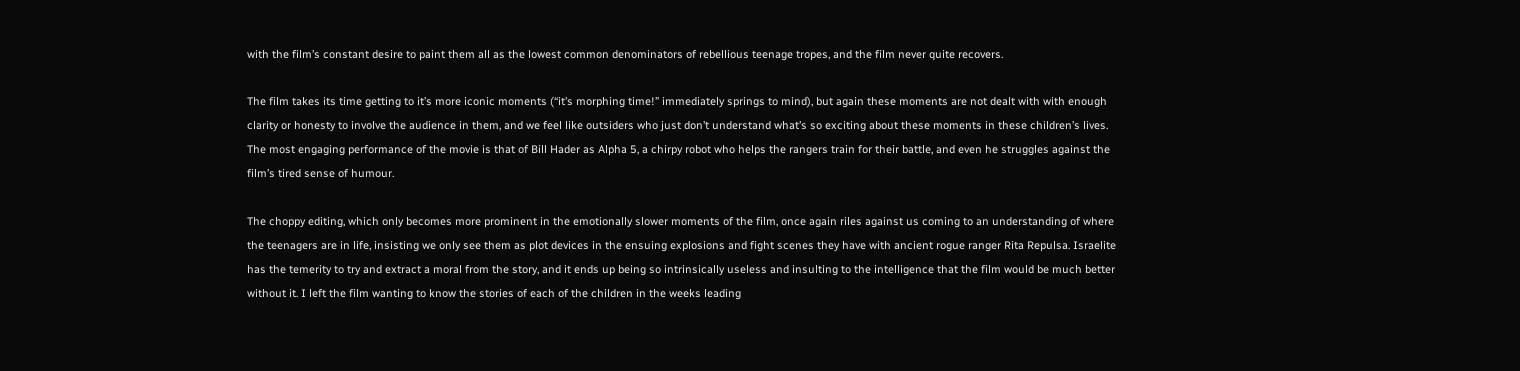with the film’s constant desire to paint them all as the lowest common denominators of rebellious teenage tropes, and the film never quite recovers.

The film takes its time getting to it’s more iconic moments (“it’s morphing time!” immediately springs to mind), but again these moments are not dealt with with enough clarity or honesty to involve the audience in them, and we feel like outsiders who just don’t understand what’s so exciting about these moments in these children’s lives. The most engaging performance of the movie is that of Bill Hader as Alpha 5, a chirpy robot who helps the rangers train for their battle, and even he struggles against the film’s tired sense of humour.

The choppy editing, which only becomes more prominent in the emotionally slower moments of the film, once again riles against us coming to an understanding of where the teenagers are in life, insisting we only see them as plot devices in the ensuing explosions and fight scenes they have with ancient rogue ranger Rita Repulsa. Israelite has the temerity to try and extract a moral from the story, and it ends up being so intrinsically useless and insulting to the intelligence that the film would be much better without it. I left the film wanting to know the stories of each of the children in the weeks leading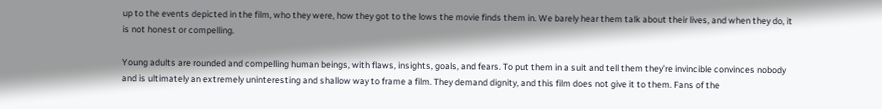up to the events depicted in the film, who they were, how they got to the lows the movie finds them in. We barely hear them talk about their lives, and when they do, it is not honest or compelling.

Young adults are rounded and compelling human beings, with flaws, insights, goals, and fears. To put them in a suit and tell them they’re invincible convinces nobody and is ultimately an extremely uninteresting and shallow way to frame a film. They demand dignity, and this film does not give it to them. Fans of the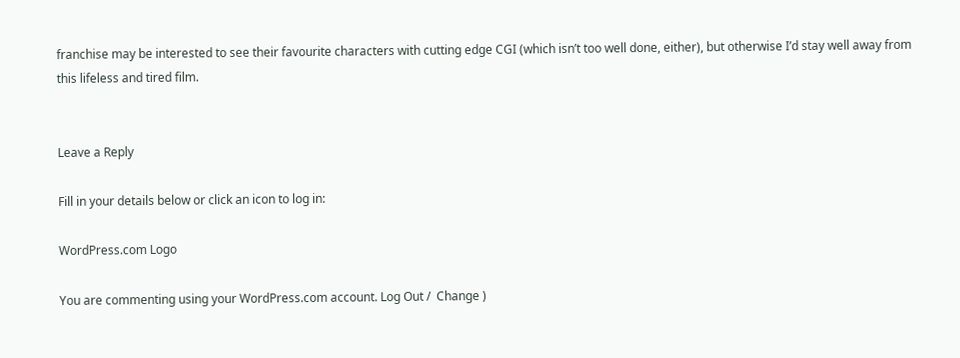franchise may be interested to see their favourite characters with cutting edge CGI (which isn’t too well done, either), but otherwise I’d stay well away from this lifeless and tired film.


Leave a Reply

Fill in your details below or click an icon to log in:

WordPress.com Logo

You are commenting using your WordPress.com account. Log Out /  Change )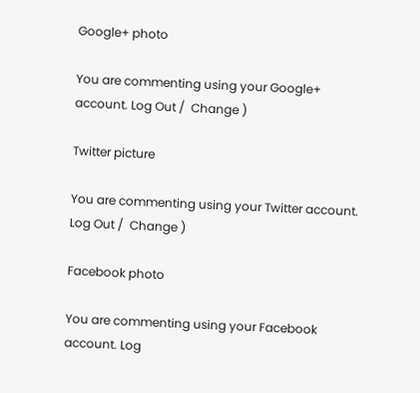Google+ photo

You are commenting using your Google+ account. Log Out /  Change )

Twitter picture

You are commenting using your Twitter account. Log Out /  Change )

Facebook photo

You are commenting using your Facebook account. Log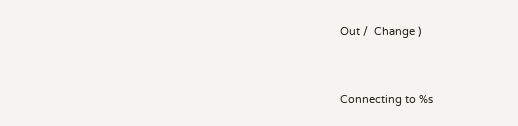Out /  Change )


Connecting to %s